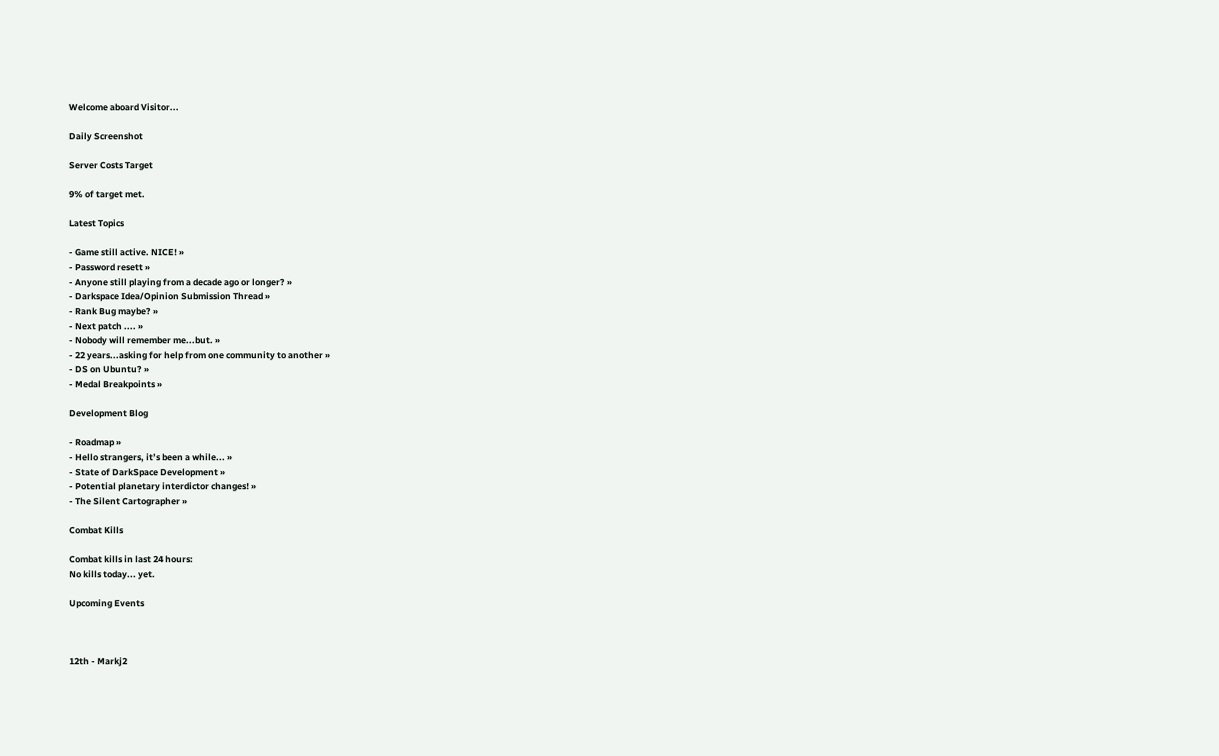Welcome aboard Visitor...

Daily Screenshot

Server Costs Target

9% of target met.

Latest Topics

- Game still active. NICE! »
- Password resett »
- Anyone still playing from a decade ago or longer? »
- Darkspace Idea/Opinion Submission Thread »
- Rank Bug maybe? »
- Next patch .... »
- Nobody will remember me...but. »
- 22 years...asking for help from one community to another »
- DS on Ubuntu? »
- Medal Breakpoints »

Development Blog

- Roadmap »
- Hello strangers, it’s been a while... »
- State of DarkSpace Development »
- Potential planetary interdictor changes! »
- The Silent Cartographer »

Combat Kills

Combat kills in last 24 hours:
No kills today... yet.

Upcoming Events



12th - Markj2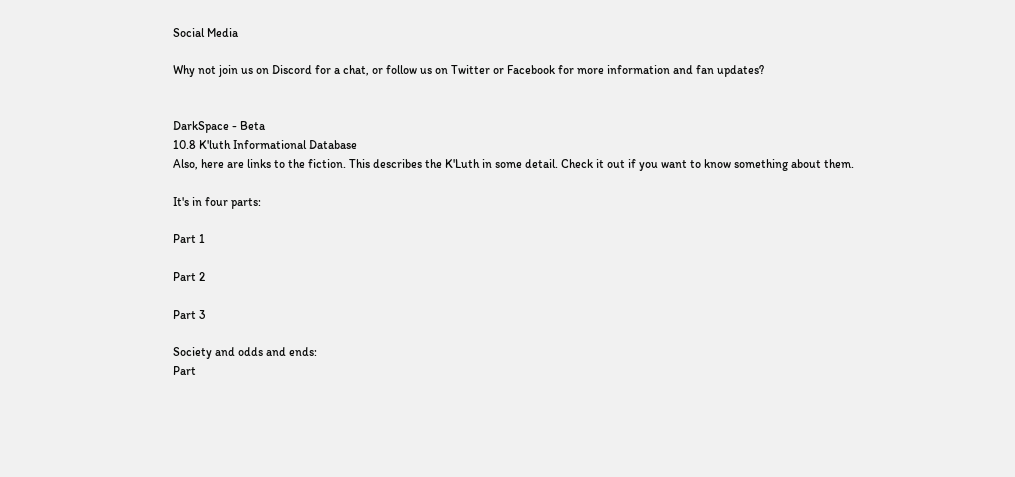Social Media

Why not join us on Discord for a chat, or follow us on Twitter or Facebook for more information and fan updates?


DarkSpace - Beta
10.8 K'luth Informational Database
Also, here are links to the fiction. This describes the K'Luth in some detail. Check it out if you want to know something about them.

It's in four parts:

Part 1

Part 2

Part 3

Society and odds and ends:
Part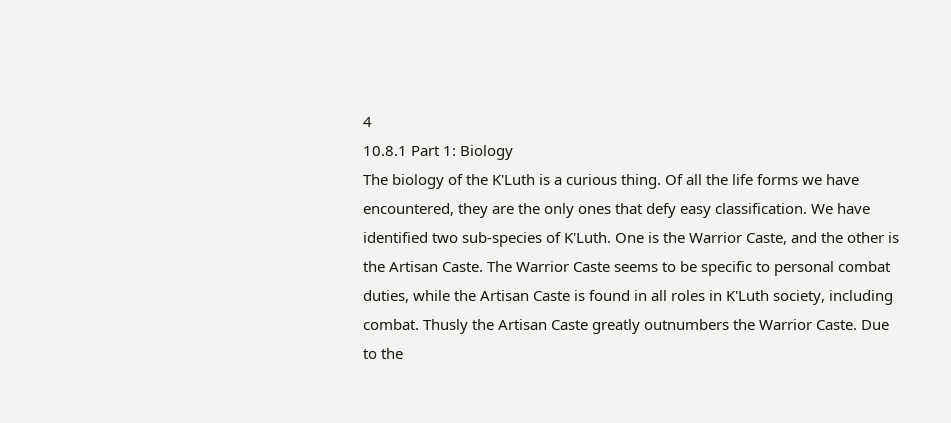4
10.8.1 Part 1: Biology
The biology of the K'Luth is a curious thing. Of all the life forms we have encountered, they are the only ones that defy easy classification. We have identified two sub-species of K'Luth. One is the Warrior Caste, and the other is the Artisan Caste. The Warrior Caste seems to be specific to personal combat duties, while the Artisan Caste is found in all roles in K'Luth society, including combat. Thusly the Artisan Caste greatly outnumbers the Warrior Caste. Due to the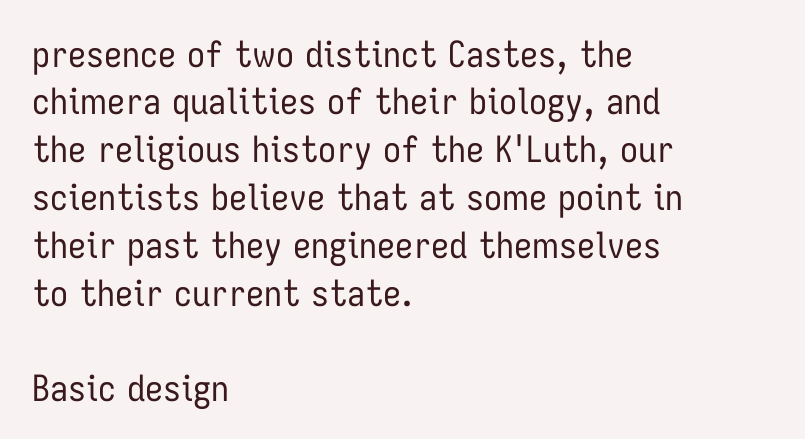presence of two distinct Castes, the chimera qualities of their biology, and the religious history of the K'Luth, our scientists believe that at some point in their past they engineered themselves to their current state.

Basic design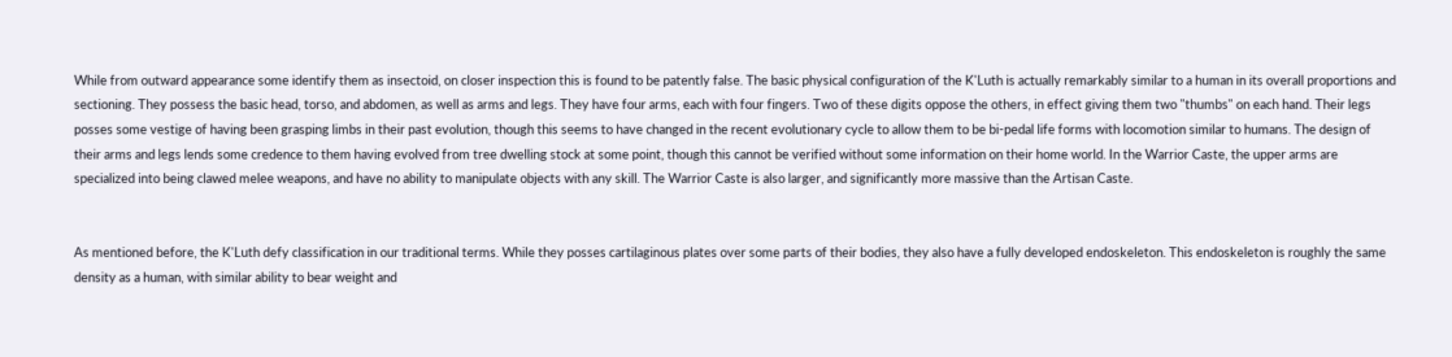While from outward appearance some identify them as insectoid, on closer inspection this is found to be patently false. The basic physical configuration of the K'Luth is actually remarkably similar to a human in its overall proportions and sectioning. They possess the basic head, torso, and abdomen, as well as arms and legs. They have four arms, each with four fingers. Two of these digits oppose the others, in effect giving them two "thumbs" on each hand. Their legs posses some vestige of having been grasping limbs in their past evolution, though this seems to have changed in the recent evolutionary cycle to allow them to be bi-pedal life forms with locomotion similar to humans. The design of their arms and legs lends some credence to them having evolved from tree dwelling stock at some point, though this cannot be verified without some information on their home world. In the Warrior Caste, the upper arms are specialized into being clawed melee weapons, and have no ability to manipulate objects with any skill. The Warrior Caste is also larger, and significantly more massive than the Artisan Caste.


As mentioned before, the K'Luth defy classification in our traditional terms. While they posses cartilaginous plates over some parts of their bodies, they also have a fully developed endoskeleton. This endoskeleton is roughly the same density as a human, with similar ability to bear weight and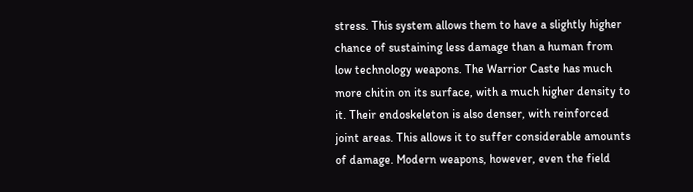stress. This system allows them to have a slightly higher chance of sustaining less damage than a human from low technology weapons. The Warrior Caste has much more chitin on its surface, with a much higher density to it. Their endoskeleton is also denser, with reinforced joint areas. This allows it to suffer considerable amounts of damage. Modern weapons, however, even the field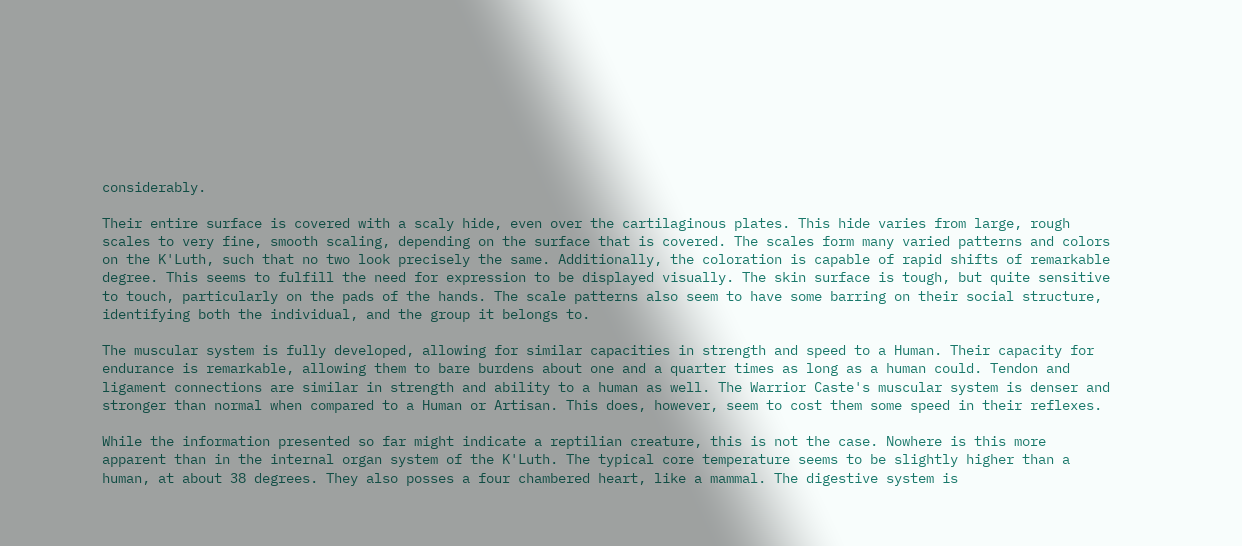considerably.

Their entire surface is covered with a scaly hide, even over the cartilaginous plates. This hide varies from large, rough scales to very fine, smooth scaling, depending on the surface that is covered. The scales form many varied patterns and colors on the K'Luth, such that no two look precisely the same. Additionally, the coloration is capable of rapid shifts of remarkable degree. This seems to fulfill the need for expression to be displayed visually. The skin surface is tough, but quite sensitive to touch, particularly on the pads of the hands. The scale patterns also seem to have some barring on their social structure, identifying both the individual, and the group it belongs to.

The muscular system is fully developed, allowing for similar capacities in strength and speed to a Human. Their capacity for endurance is remarkable, allowing them to bare burdens about one and a quarter times as long as a human could. Tendon and ligament connections are similar in strength and ability to a human as well. The Warrior Caste's muscular system is denser and stronger than normal when compared to a Human or Artisan. This does, however, seem to cost them some speed in their reflexes.

While the information presented so far might indicate a reptilian creature, this is not the case. Nowhere is this more apparent than in the internal organ system of the K'Luth. The typical core temperature seems to be slightly higher than a human, at about 38 degrees. They also posses a four chambered heart, like a mammal. The digestive system is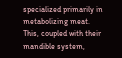specialized primarily in metabolizing meat. This, coupled with their mandible system,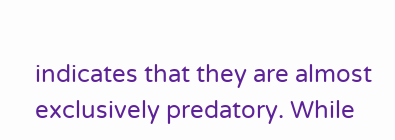indicates that they are almost exclusively predatory. While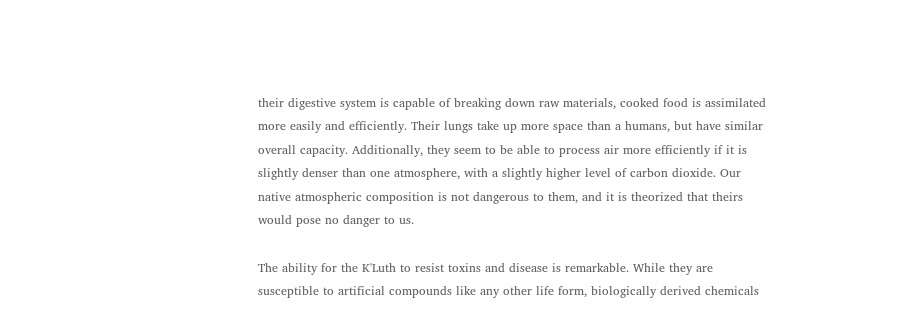their digestive system is capable of breaking down raw materials, cooked food is assimilated more easily and efficiently. Their lungs take up more space than a humans, but have similar overall capacity. Additionally, they seem to be able to process air more efficiently if it is slightly denser than one atmosphere, with a slightly higher level of carbon dioxide. Our native atmospheric composition is not dangerous to them, and it is theorized that theirs would pose no danger to us.

The ability for the K'Luth to resist toxins and disease is remarkable. While they are susceptible to artificial compounds like any other life form, biologically derived chemicals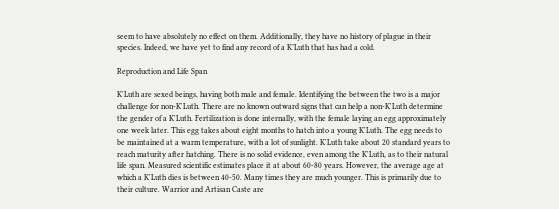seem to have absolutely no effect on them. Additionally, they have no history of plague in their species. Indeed, we have yet to find any record of a K’Luth that has had a cold.

Reproduction and Life Span

K'Luth are sexed beings, having both male and female. Identifying the between the two is a major challenge for non-K'Luth. There are no known outward signs that can help a non-K'Luth determine the gender of a K'Luth. Fertilization is done internally, with the female laying an egg approximately one week later. This egg takes about eight months to hatch into a young K'Luth. The egg needs to be maintained at a warm temperature, with a lot of sunlight. K'Luth take about 20 standard years to reach maturity after hatching. There is no solid evidence, even among the K'Luth, as to their natural life span. Measured scientific estimates place it at about 60-80 years. However, the average age at which a K'Luth dies is between 40-50. Many times they are much younger. This is primarily due to their culture. Warrior and Artisan Caste are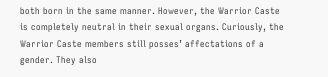both born in the same manner. However, the Warrior Caste is completely neutral in their sexual organs. Curiously, the Warrior Caste members still posses’ affectations of a gender. They also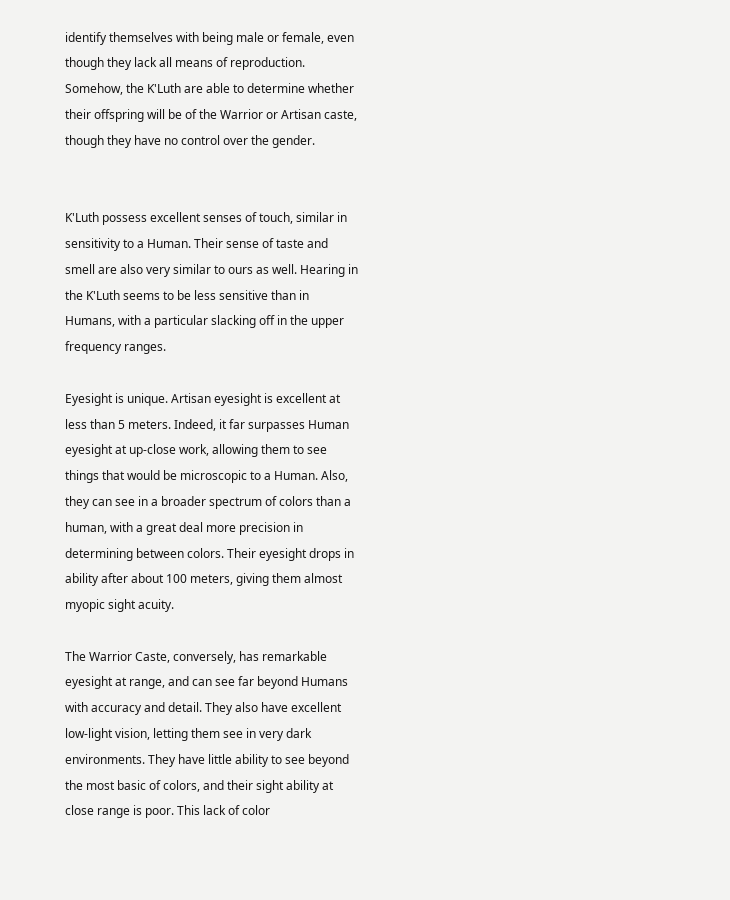identify themselves with being male or female, even though they lack all means of reproduction. Somehow, the K'Luth are able to determine whether their offspring will be of the Warrior or Artisan caste, though they have no control over the gender.


K'Luth possess excellent senses of touch, similar in sensitivity to a Human. Their sense of taste and smell are also very similar to ours as well. Hearing in the K'Luth seems to be less sensitive than in Humans, with a particular slacking off in the upper frequency ranges.

Eyesight is unique. Artisan eyesight is excellent at less than 5 meters. Indeed, it far surpasses Human eyesight at up-close work, allowing them to see things that would be microscopic to a Human. Also, they can see in a broader spectrum of colors than a human, with a great deal more precision in determining between colors. Their eyesight drops in ability after about 100 meters, giving them almost myopic sight acuity.

The Warrior Caste, conversely, has remarkable eyesight at range, and can see far beyond Humans with accuracy and detail. They also have excellent low-light vision, letting them see in very dark environments. They have little ability to see beyond the most basic of colors, and their sight ability at close range is poor. This lack of color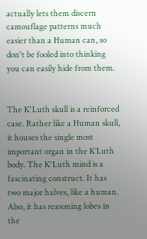actually lets them discern camouflage patterns much easier than a Human can, so don't be fooled into thinking you can easily hide from them.


The K'Luth skull is a reinforced case. Rather like a Human skull, it houses the single most important organ in the K’Luth body. The K'Luth mind is a fascinating construct. It has two major halves, like a human. Also, it has reasoning lobes in the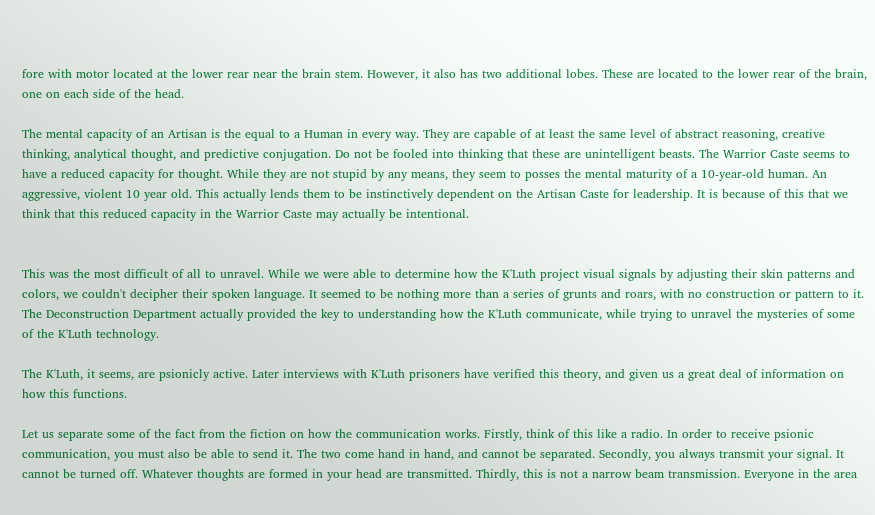fore with motor located at the lower rear near the brain stem. However, it also has two additional lobes. These are located to the lower rear of the brain, one on each side of the head.

The mental capacity of an Artisan is the equal to a Human in every way. They are capable of at least the same level of abstract reasoning, creative thinking, analytical thought, and predictive conjugation. Do not be fooled into thinking that these are unintelligent beasts. The Warrior Caste seems to have a reduced capacity for thought. While they are not stupid by any means, they seem to posses the mental maturity of a 10-year-old human. An aggressive, violent 10 year old. This actually lends them to be instinctively dependent on the Artisan Caste for leadership. It is because of this that we think that this reduced capacity in the Warrior Caste may actually be intentional.


This was the most difficult of all to unravel. While we were able to determine how the K'Luth project visual signals by adjusting their skin patterns and colors, we couldn't decipher their spoken language. It seemed to be nothing more than a series of grunts and roars, with no construction or pattern to it. The Deconstruction Department actually provided the key to understanding how the K'Luth communicate, while trying to unravel the mysteries of some of the K'Luth technology.

The K'Luth, it seems, are psionicly active. Later interviews with K'Luth prisoners have verified this theory, and given us a great deal of information on how this functions.

Let us separate some of the fact from the fiction on how the communication works. Firstly, think of this like a radio. In order to receive psionic communication, you must also be able to send it. The two come hand in hand, and cannot be separated. Secondly, you always transmit your signal. It cannot be turned off. Whatever thoughts are formed in your head are transmitted. Thirdly, this is not a narrow beam transmission. Everyone in the area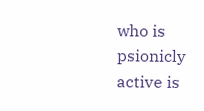who is psionicly active is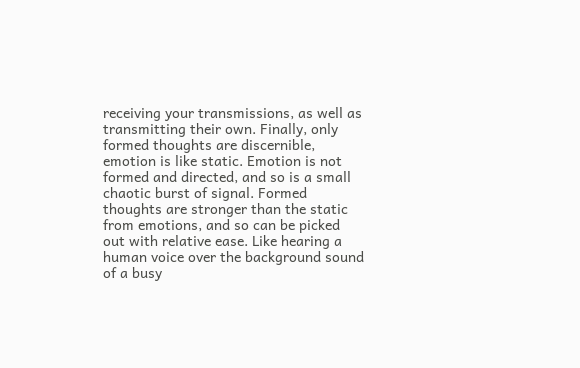receiving your transmissions, as well as transmitting their own. Finally, only formed thoughts are discernible, emotion is like static. Emotion is not formed and directed, and so is a small chaotic burst of signal. Formed thoughts are stronger than the static from emotions, and so can be picked out with relative ease. Like hearing a human voice over the background sound of a busy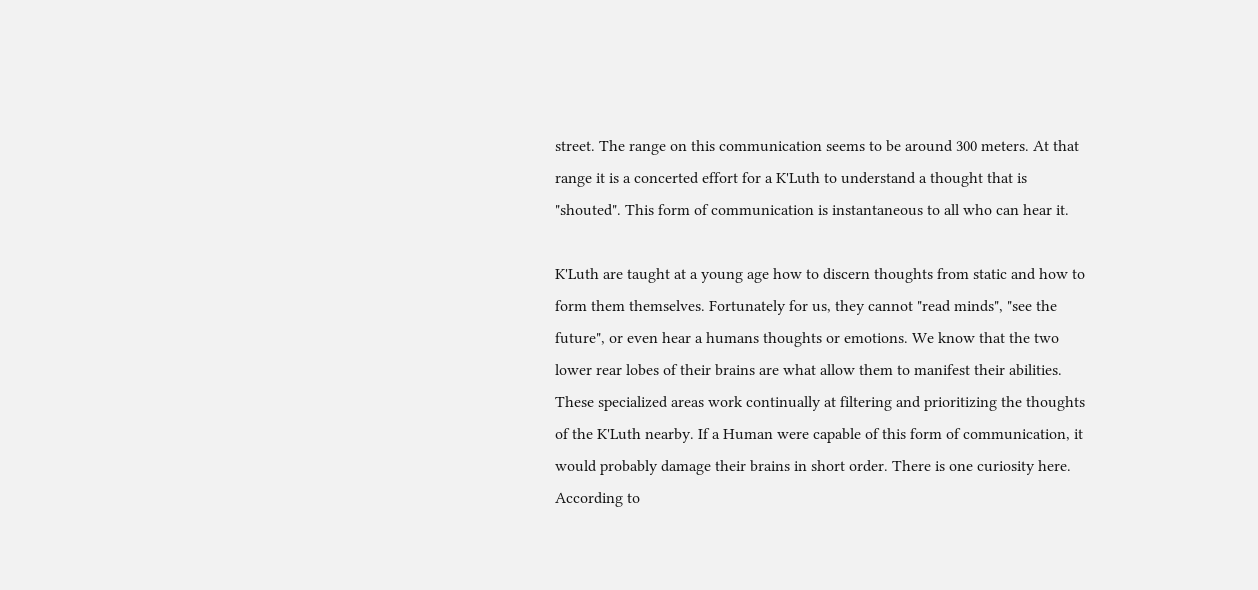street. The range on this communication seems to be around 300 meters. At that range it is a concerted effort for a K'Luth to understand a thought that is "shouted". This form of communication is instantaneous to all who can hear it.

K'Luth are taught at a young age how to discern thoughts from static and how to form them themselves. Fortunately for us, they cannot "read minds", "see the future", or even hear a humans thoughts or emotions. We know that the two lower rear lobes of their brains are what allow them to manifest their abilities. These specialized areas work continually at filtering and prioritizing the thoughts of the K'Luth nearby. If a Human were capable of this form of communication, it would probably damage their brains in short order. There is one curiosity here. According to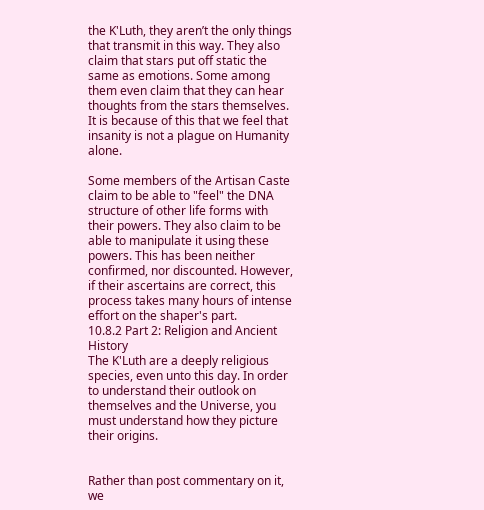the K'Luth, they aren’t the only things that transmit in this way. They also claim that stars put off static the same as emotions. Some among them even claim that they can hear thoughts from the stars themselves. It is because of this that we feel that insanity is not a plague on Humanity alone.

Some members of the Artisan Caste claim to be able to "feel" the DNA structure of other life forms with their powers. They also claim to be able to manipulate it using these powers. This has been neither confirmed, nor discounted. However, if their ascertains are correct, this process takes many hours of intense effort on the shaper's part.
10.8.2 Part 2: Religion and Ancient History
The K'Luth are a deeply religious species, even unto this day. In order to understand their outlook on themselves and the Universe, you must understand how they picture their origins.


Rather than post commentary on it, we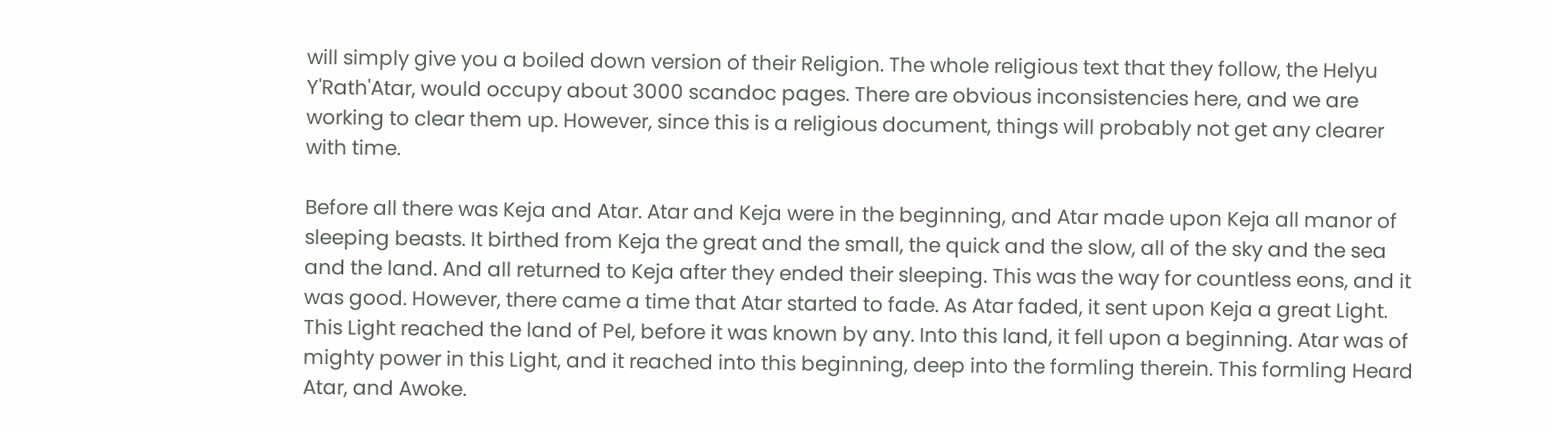will simply give you a boiled down version of their Religion. The whole religious text that they follow, the Helyu Y'Rath'Atar, would occupy about 3000 scandoc pages. There are obvious inconsistencies here, and we are working to clear them up. However, since this is a religious document, things will probably not get any clearer with time.

Before all there was Keja and Atar. Atar and Keja were in the beginning, and Atar made upon Keja all manor of sleeping beasts. It birthed from Keja the great and the small, the quick and the slow, all of the sky and the sea and the land. And all returned to Keja after they ended their sleeping. This was the way for countless eons, and it was good. However, there came a time that Atar started to fade. As Atar faded, it sent upon Keja a great Light. This Light reached the land of Pel, before it was known by any. Into this land, it fell upon a beginning. Atar was of mighty power in this Light, and it reached into this beginning, deep into the formling therein. This formling Heard Atar, and Awoke.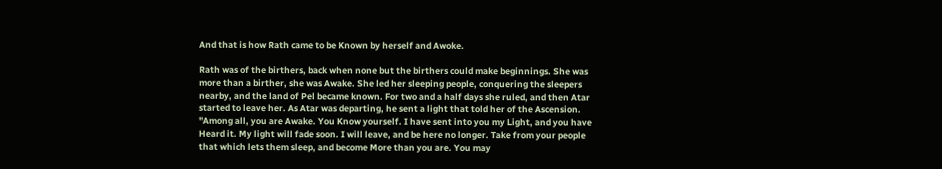And that is how Rath came to be Known by herself and Awoke.

Rath was of the birthers, back when none but the birthers could make beginnings. She was more than a birther, she was Awake. She led her sleeping people, conquering the sleepers nearby, and the land of Pel became known. For two and a half days she ruled, and then Atar started to leave her. As Atar was departing, he sent a light that told her of the Ascension. "Among all, you are Awake. You Know yourself. I have sent into you my Light, and you have Heard it. My light will fade soon. I will leave, and be here no longer. Take from your people that which lets them sleep, and become More than you are. You may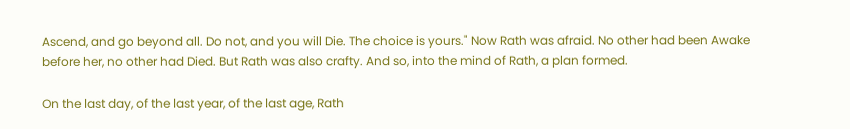Ascend, and go beyond all. Do not, and you will Die. The choice is yours." Now Rath was afraid. No other had been Awake before her, no other had Died. But Rath was also crafty. And so, into the mind of Rath, a plan formed.

On the last day, of the last year, of the last age, Rath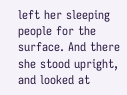left her sleeping people for the surface. And there she stood upright, and looked at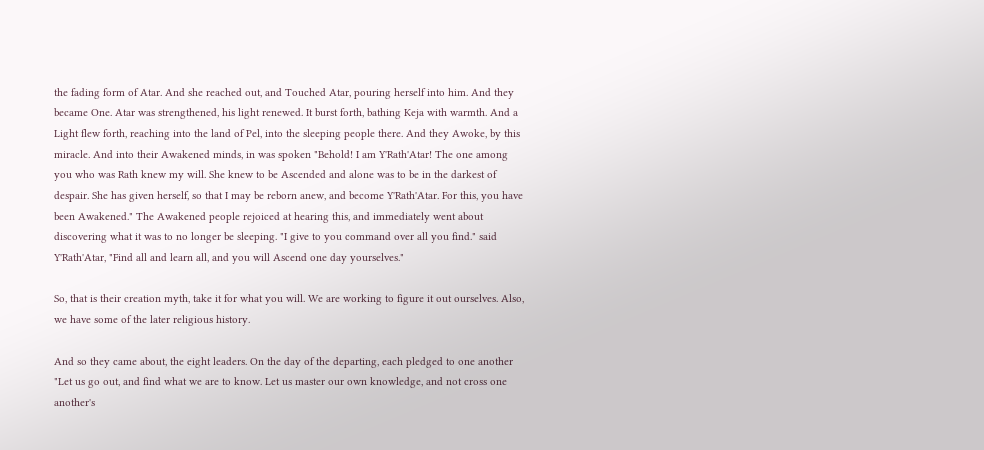the fading form of Atar. And she reached out, and Touched Atar, pouring herself into him. And they became One. Atar was strengthened, his light renewed. It burst forth, bathing Keja with warmth. And a Light flew forth, reaching into the land of Pel, into the sleeping people there. And they Awoke, by this miracle. And into their Awakened minds, in was spoken "Behold! I am Y'Rath'Atar! The one among you who was Rath knew my will. She knew to be Ascended and alone was to be in the darkest of despair. She has given herself, so that I may be reborn anew, and become Y'Rath'Atar. For this, you have been Awakened." The Awakened people rejoiced at hearing this, and immediately went about discovering what it was to no longer be sleeping. "I give to you command over all you find." said Y'Rath'Atar, "Find all and learn all, and you will Ascend one day yourselves."

So, that is their creation myth, take it for what you will. We are working to figure it out ourselves. Also, we have some of the later religious history.

And so they came about, the eight leaders. On the day of the departing, each pledged to one another "Let us go out, and find what we are to know. Let us master our own knowledge, and not cross one another's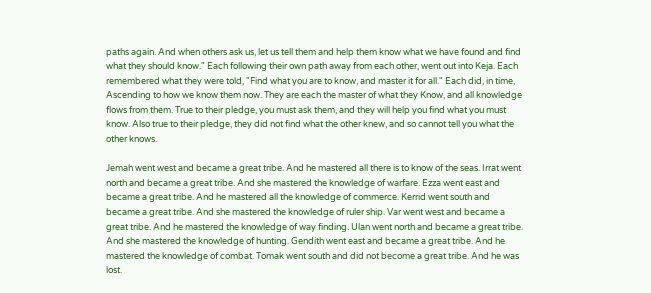paths again. And when others ask us, let us tell them and help them know what we have found and find what they should know." Each following their own path away from each other, went out into Keja. Each remembered what they were told, "Find what you are to know, and master it for all." Each did, in time, Ascending to how we know them now. They are each the master of what they Know, and all knowledge flows from them. True to their pledge, you must ask them, and they will help you find what you must know. Also true to their pledge, they did not find what the other knew, and so cannot tell you what the other knows.

Jemah went west and became a great tribe. And he mastered all there is to know of the seas. Irrat went north and became a great tribe. And she mastered the knowledge of warfare. Ezza went east and became a great tribe. And he mastered all the knowledge of commerce. Kerrid went south and became a great tribe. And she mastered the knowledge of ruler ship. Var went west and became a great tribe. And he mastered the knowledge of way finding. Ulan went north and became a great tribe. And she mastered the knowledge of hunting. Gendith went east and became a great tribe. And he mastered the knowledge of combat. Tomak went south and did not become a great tribe. And he was lost.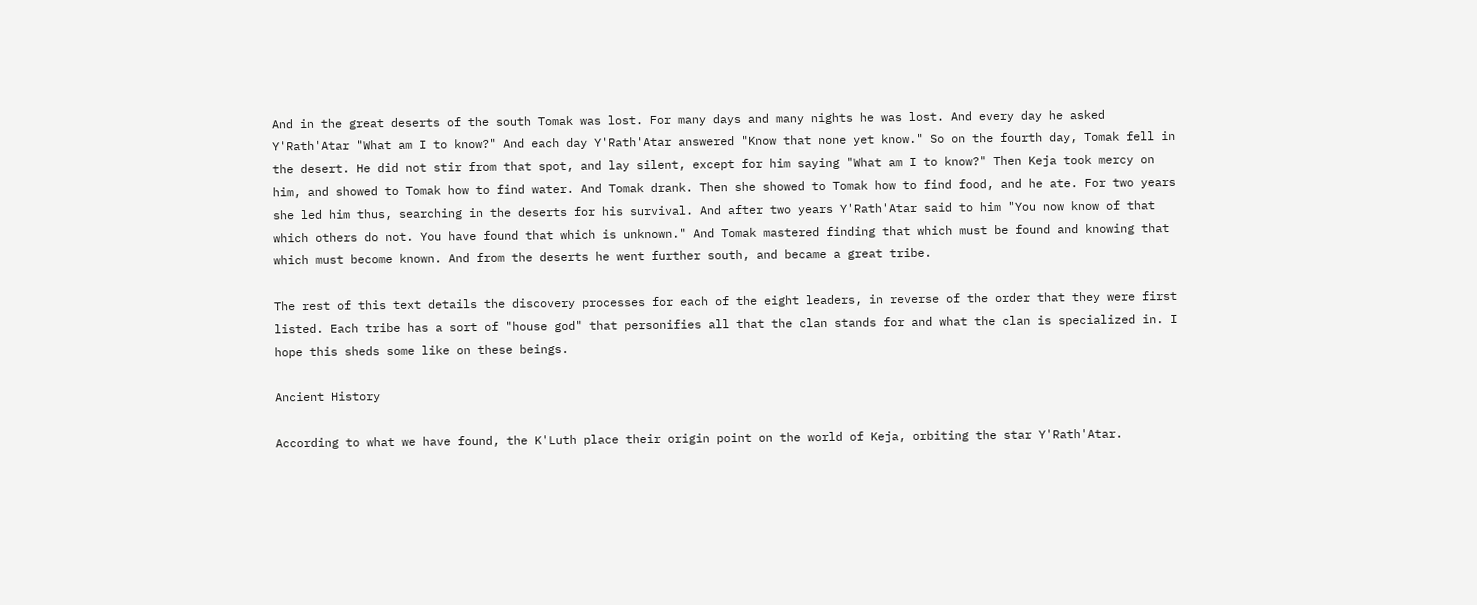And in the great deserts of the south Tomak was lost. For many days and many nights he was lost. And every day he asked Y'Rath'Atar "What am I to know?" And each day Y'Rath'Atar answered "Know that none yet know." So on the fourth day, Tomak fell in the desert. He did not stir from that spot, and lay silent, except for him saying "What am I to know?" Then Keja took mercy on him, and showed to Tomak how to find water. And Tomak drank. Then she showed to Tomak how to find food, and he ate. For two years she led him thus, searching in the deserts for his survival. And after two years Y'Rath'Atar said to him "You now know of that which others do not. You have found that which is unknown." And Tomak mastered finding that which must be found and knowing that which must become known. And from the deserts he went further south, and became a great tribe.

The rest of this text details the discovery processes for each of the eight leaders, in reverse of the order that they were first listed. Each tribe has a sort of "house god" that personifies all that the clan stands for and what the clan is specialized in. I hope this sheds some like on these beings.

Ancient History

According to what we have found, the K'Luth place their origin point on the world of Keja, orbiting the star Y'Rath'Atar.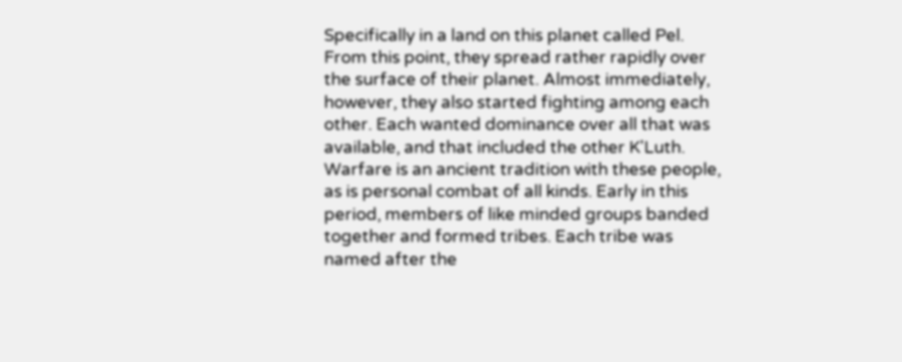Specifically in a land on this planet called Pel. From this point, they spread rather rapidly over the surface of their planet. Almost immediately, however, they also started fighting among each other. Each wanted dominance over all that was available, and that included the other K'Luth. Warfare is an ancient tradition with these people, as is personal combat of all kinds. Early in this period, members of like minded groups banded together and formed tribes. Each tribe was named after the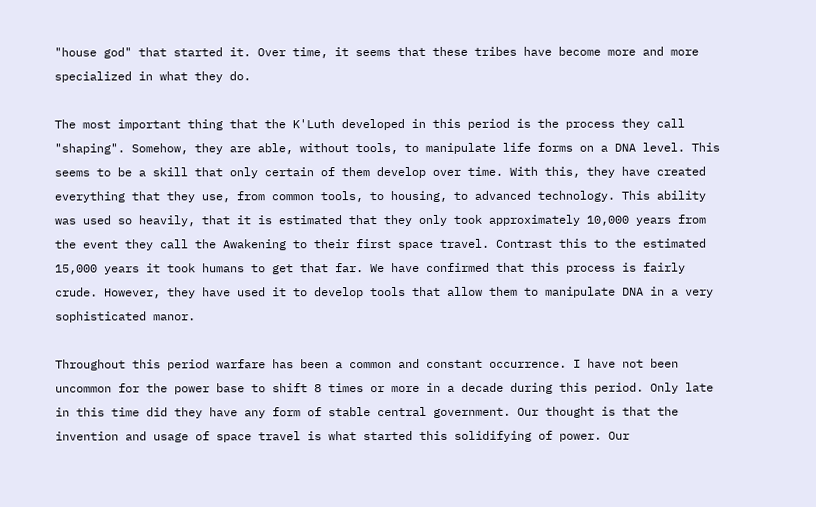"house god" that started it. Over time, it seems that these tribes have become more and more specialized in what they do.

The most important thing that the K'Luth developed in this period is the process they call "shaping". Somehow, they are able, without tools, to manipulate life forms on a DNA level. This seems to be a skill that only certain of them develop over time. With this, they have created everything that they use, from common tools, to housing, to advanced technology. This ability was used so heavily, that it is estimated that they only took approximately 10,000 years from the event they call the Awakening to their first space travel. Contrast this to the estimated 15,000 years it took humans to get that far. We have confirmed that this process is fairly crude. However, they have used it to develop tools that allow them to manipulate DNA in a very sophisticated manor.

Throughout this period warfare has been a common and constant occurrence. I have not been uncommon for the power base to shift 8 times or more in a decade during this period. Only late in this time did they have any form of stable central government. Our thought is that the invention and usage of space travel is what started this solidifying of power. Our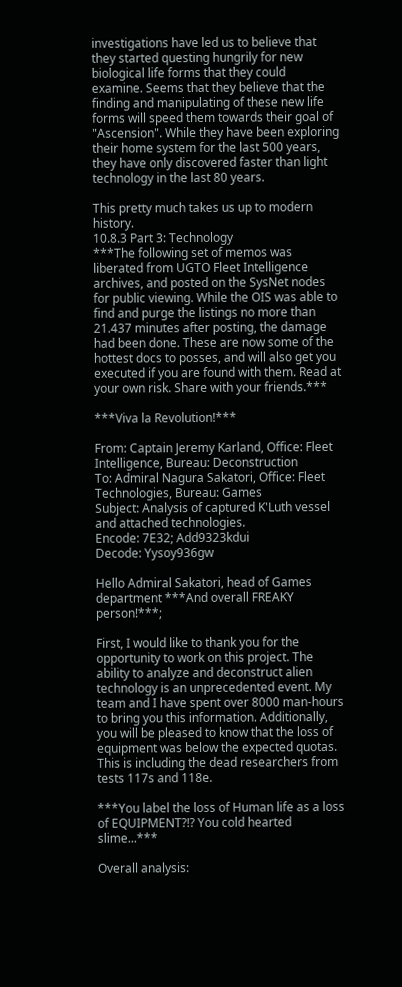investigations have led us to believe that they started questing hungrily for new biological life forms that they could examine. Seems that they believe that the finding and manipulating of these new life forms will speed them towards their goal of "Ascension". While they have been exploring their home system for the last 500 years, they have only discovered faster than light technology in the last 80 years.

This pretty much takes us up to modern history.
10.8.3 Part 3: Technology
***The following set of memos was liberated from UGTO Fleet Intelligence archives, and posted on the SysNet nodes for public viewing. While the OIS was able to find and purge the listings no more than 21.437 minutes after posting, the damage had been done. These are now some of the hottest docs to posses, and will also get you executed if you are found with them. Read at your own risk. Share with your friends.***

***Viva la Revolution!***

From: Captain Jeremy Karland, Office: Fleet Intelligence, Bureau: Deconstruction
To: Admiral Nagura Sakatori, Office: Fleet Technologies, Bureau: Games
Subject: Analysis of captured K'Luth vessel and attached technologies.
Encode: 7E32; Add9323kdui
Decode: Yysoy936gw

Hello Admiral Sakatori, head of Games department ***And overall FREAKY person!***;

First, I would like to thank you for the opportunity to work on this project. The ability to analyze and deconstruct alien technology is an unprecedented event. My team and I have spent over 8000 man-hours to bring you this information. Additionally, you will be pleased to know that the loss of equipment was below the expected quotas. This is including the dead researchers from tests 117s and 118e.

***You label the loss of Human life as a loss of EQUIPMENT?!? You cold hearted slime...***

Overall analysis: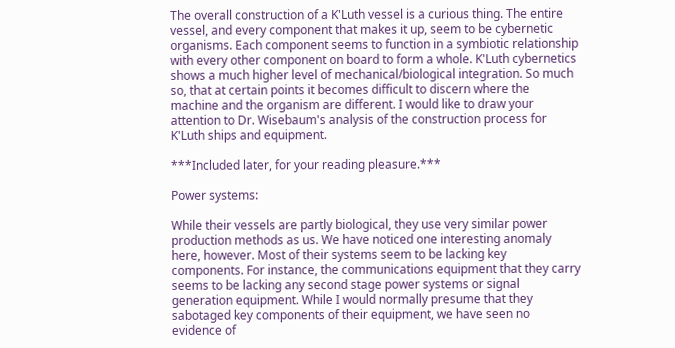The overall construction of a K'Luth vessel is a curious thing. The entire vessel, and every component that makes it up, seem to be cybernetic organisms. Each component seems to function in a symbiotic relationship with every other component on board to form a whole. K'Luth cybernetics shows a much higher level of mechanical/biological integration. So much so, that at certain points it becomes difficult to discern where the machine and the organism are different. I would like to draw your attention to Dr. Wisebaum's analysis of the construction process for K'Luth ships and equipment.

***Included later, for your reading pleasure.***

Power systems:

While their vessels are partly biological, they use very similar power production methods as us. We have noticed one interesting anomaly here, however. Most of their systems seem to be lacking key components. For instance, the communications equipment that they carry seems to be lacking any second stage power systems or signal generation equipment. While I would normally presume that they sabotaged key components of their equipment, we have seen no evidence of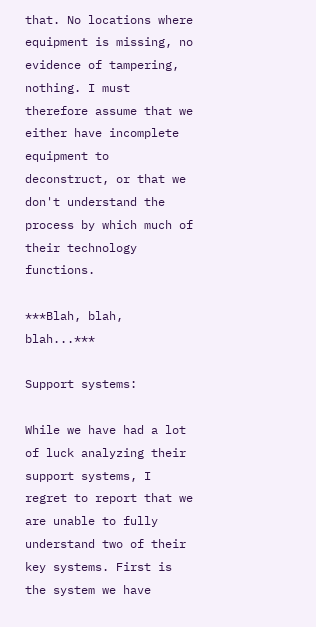that. No locations where equipment is missing, no evidence of tampering, nothing. I must therefore assume that we either have incomplete equipment to deconstruct, or that we don't understand the process by which much of their technology functions.

***Blah, blah, blah...***

Support systems:

While we have had a lot of luck analyzing their support systems, I regret to report that we are unable to fully understand two of their key systems. First is the system we have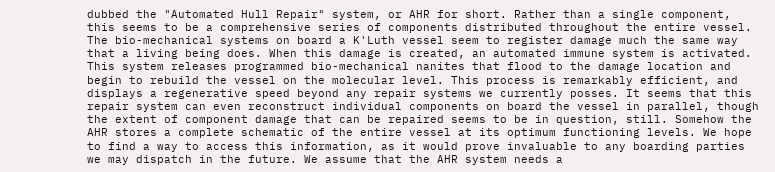dubbed the "Automated Hull Repair" system, or AHR for short. Rather than a single component, this seems to be a comprehensive series of components distributed throughout the entire vessel. The bio-mechanical systems on board a K'Luth vessel seem to register damage much the same way that a living being does. When this damage is created, an automated immune system is activated. This system releases programmed bio-mechanical nanites that flood to the damage location and begin to rebuild the vessel on the molecular level. This process is remarkably efficient, and displays a regenerative speed beyond any repair systems we currently posses. It seems that this repair system can even reconstruct individual components on board the vessel in parallel, though the extent of component damage that can be repaired seems to be in question, still. Somehow the AHR stores a complete schematic of the entire vessel at its optimum functioning levels. We hope to find a way to access this information, as it would prove invaluable to any boarding parties we may dispatch in the future. We assume that the AHR system needs a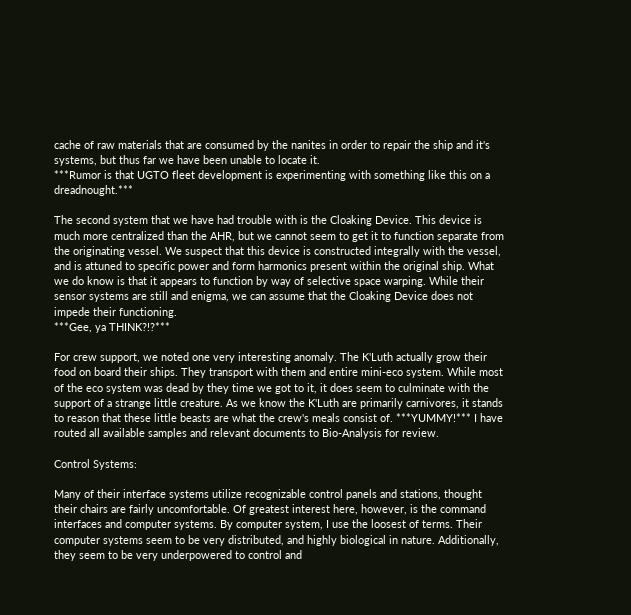cache of raw materials that are consumed by the nanites in order to repair the ship and it's systems, but thus far we have been unable to locate it.
***Rumor is that UGTO fleet development is experimenting with something like this on a dreadnought.***

The second system that we have had trouble with is the Cloaking Device. This device is much more centralized than the AHR, but we cannot seem to get it to function separate from the originating vessel. We suspect that this device is constructed integrally with the vessel, and is attuned to specific power and form harmonics present within the original ship. What we do know is that it appears to function by way of selective space warping. While their sensor systems are still and enigma, we can assume that the Cloaking Device does not impede their functioning.
***Gee, ya THINK?!?***

For crew support, we noted one very interesting anomaly. The K'Luth actually grow their food on board their ships. They transport with them and entire mini-eco system. While most of the eco system was dead by they time we got to it, it does seem to culminate with the support of a strange little creature. As we know the K'Luth are primarily carnivores, it stands to reason that these little beasts are what the crew's meals consist of. ***YUMMY!*** I have routed all available samples and relevant documents to Bio-Analysis for review.

Control Systems:

Many of their interface systems utilize recognizable control panels and stations, thought their chairs are fairly uncomfortable. Of greatest interest here, however, is the command interfaces and computer systems. By computer system, I use the loosest of terms. Their computer systems seem to be very distributed, and highly biological in nature. Additionally, they seem to be very underpowered to control and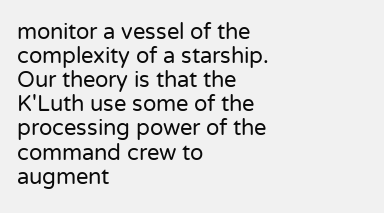monitor a vessel of the complexity of a starship. Our theory is that the K'Luth use some of the processing power of the command crew to augment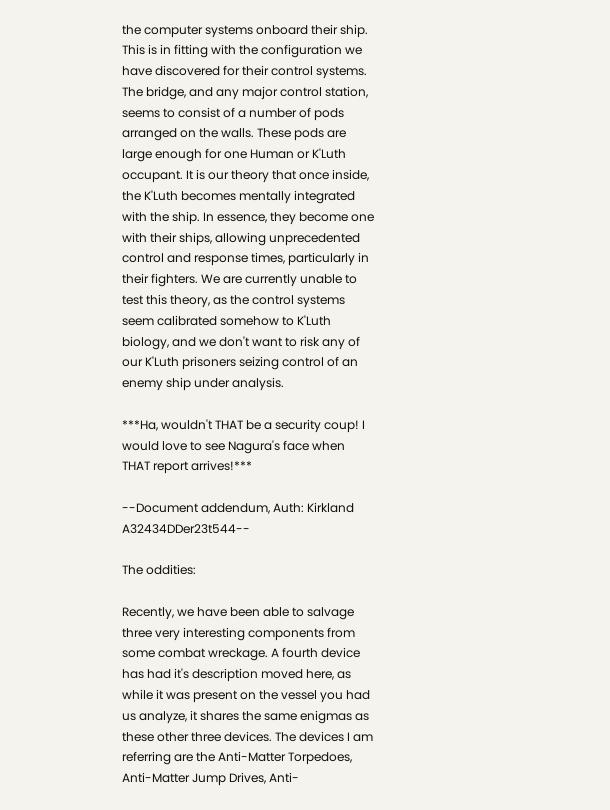the computer systems onboard their ship. This is in fitting with the configuration we have discovered for their control systems. The bridge, and any major control station, seems to consist of a number of pods arranged on the walls. These pods are large enough for one Human or K'Luth occupant. It is our theory that once inside, the K'Luth becomes mentally integrated with the ship. In essence, they become one with their ships, allowing unprecedented control and response times, particularly in their fighters. We are currently unable to test this theory, as the control systems seem calibrated somehow to K'Luth biology, and we don't want to risk any of our K'Luth prisoners seizing control of an enemy ship under analysis.

***Ha, wouldn't THAT be a security coup! I would love to see Nagura's face when THAT report arrives!***

--Document addendum, Auth: Kirkland A32434DDer23t544--

The oddities:

Recently, we have been able to salvage three very interesting components from some combat wreckage. A fourth device has had it's description moved here, as while it was present on the vessel you had us analyze, it shares the same enigmas as these other three devices. The devices I am referring are the Anti-Matter Torpedoes, Anti-Matter Jump Drives, Anti-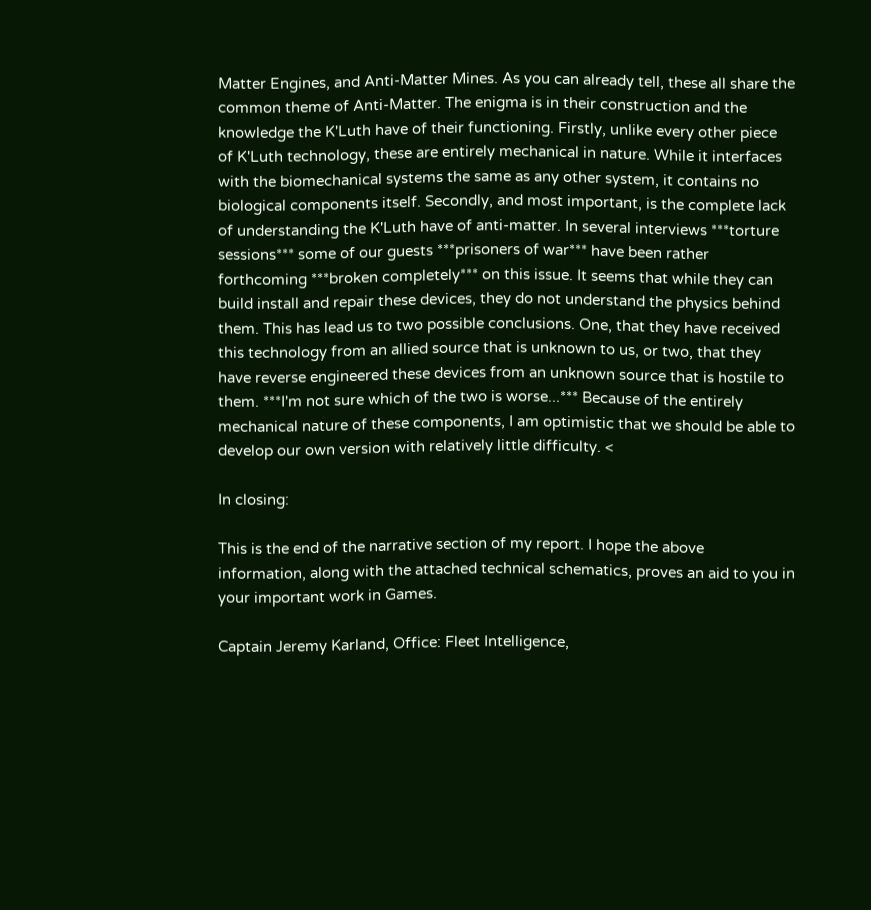Matter Engines, and Anti-Matter Mines. As you can already tell, these all share the common theme of Anti-Matter. The enigma is in their construction and the knowledge the K'Luth have of their functioning. Firstly, unlike every other piece of K'Luth technology, these are entirely mechanical in nature. While it interfaces with the biomechanical systems the same as any other system, it contains no biological components itself. Secondly, and most important, is the complete lack of understanding the K'Luth have of anti-matter. In several interviews ***torture sessions*** some of our guests ***prisoners of war*** have been rather forthcoming ***broken completely*** on this issue. It seems that while they can build install and repair these devices, they do not understand the physics behind them. This has lead us to two possible conclusions. One, that they have received this technology from an allied source that is unknown to us, or two, that they have reverse engineered these devices from an unknown source that is hostile to them. ***I'm not sure which of the two is worse...*** Because of the entirely mechanical nature of these components, I am optimistic that we should be able to develop our own version with relatively little difficulty. <

In closing:

This is the end of the narrative section of my report. I hope the above information, along with the attached technical schematics, proves an aid to you in your important work in Games.

Captain Jeremy Karland, Office: Fleet Intelligence,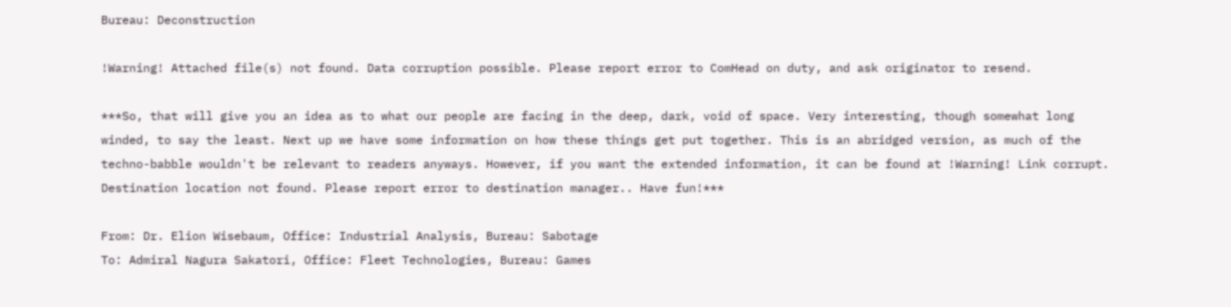Bureau: Deconstruction

!Warning! Attached file(s) not found. Data corruption possible. Please report error to ComHead on duty, and ask originator to resend.

***So, that will give you an idea as to what our people are facing in the deep, dark, void of space. Very interesting, though somewhat long winded, to say the least. Next up we have some information on how these things get put together. This is an abridged version, as much of the techno-babble wouldn't be relevant to readers anyways. However, if you want the extended information, it can be found at !Warning! Link corrupt. Destination location not found. Please report error to destination manager.. Have fun!***

From: Dr. Elion Wisebaum, Office: Industrial Analysis, Bureau: Sabotage
To: Admiral Nagura Sakatori, Office: Fleet Technologies, Bureau: Games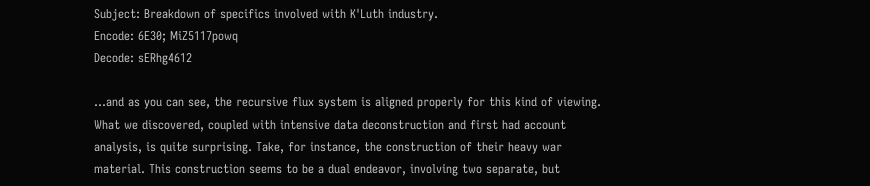Subject: Breakdown of specifics involved with K'Luth industry.
Encode: 6E30; MiZ5117powq
Decode: sERhg4612

...and as you can see, the recursive flux system is aligned properly for this kind of viewing. What we discovered, coupled with intensive data deconstruction and first had account analysis, is quite surprising. Take, for instance, the construction of their heavy war material. This construction seems to be a dual endeavor, involving two separate, but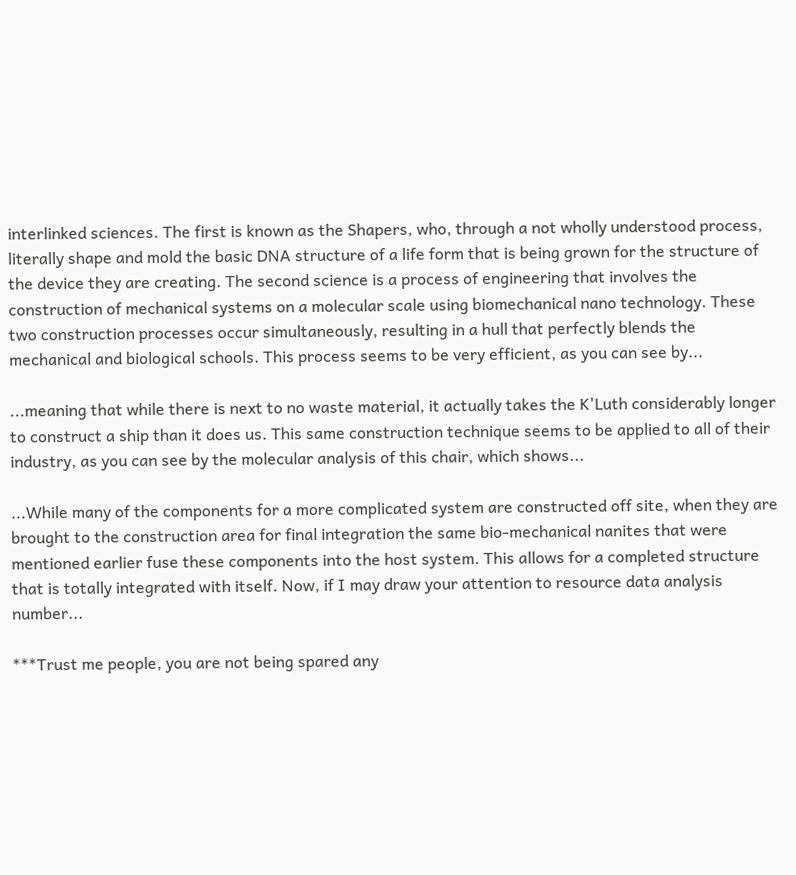interlinked sciences. The first is known as the Shapers, who, through a not wholly understood process, literally shape and mold the basic DNA structure of a life form that is being grown for the structure of the device they are creating. The second science is a process of engineering that involves the construction of mechanical systems on a molecular scale using biomechanical nano technology. These two construction processes occur simultaneously, resulting in a hull that perfectly blends the mechanical and biological schools. This process seems to be very efficient, as you can see by...

...meaning that while there is next to no waste material, it actually takes the K'Luth considerably longer to construct a ship than it does us. This same construction technique seems to be applied to all of their industry, as you can see by the molecular analysis of this chair, which shows...

...While many of the components for a more complicated system are constructed off site, when they are brought to the construction area for final integration the same bio-mechanical nanites that were mentioned earlier fuse these components into the host system. This allows for a completed structure that is totally integrated with itself. Now, if I may draw your attention to resource data analysis number...

***Trust me people, you are not being spared any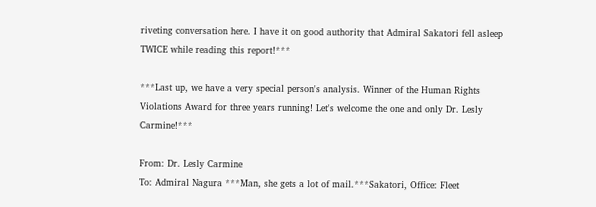riveting conversation here. I have it on good authority that Admiral Sakatori fell asleep TWICE while reading this report!***

***Last up, we have a very special person's analysis. Winner of the Human Rights Violations Award for three years running! Let's welcome the one and only Dr. Lesly Carmine!***

From: Dr. Lesly Carmine
To: Admiral Nagura ***Man, she gets a lot of mail.***Sakatori, Office: Fleet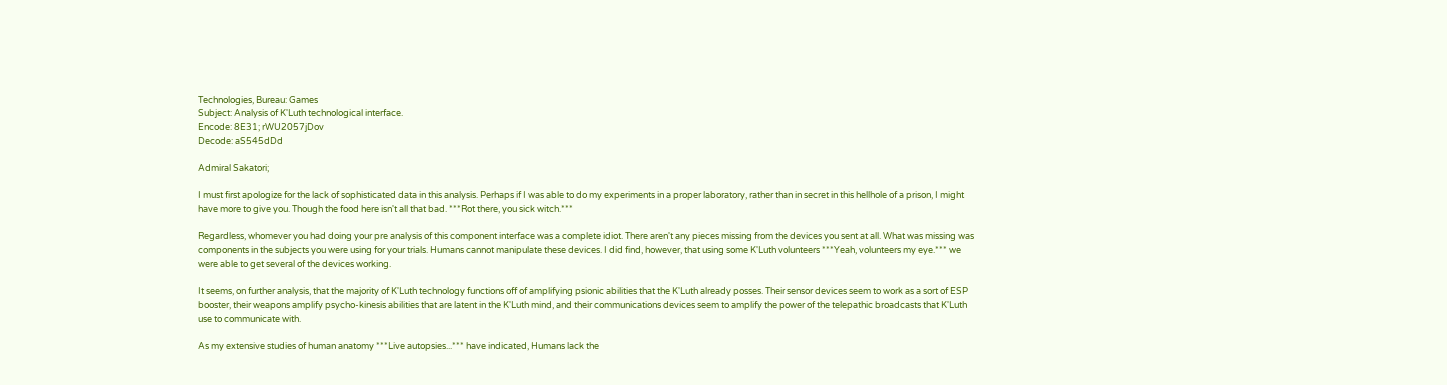Technologies, Bureau: Games
Subject: Analysis of K'Luth technological interface.
Encode: 8E31; rWU2057jDov
Decode: aS545dDd

Admiral Sakatori;

I must first apologize for the lack of sophisticated data in this analysis. Perhaps if I was able to do my experiments in a proper laboratory, rather than in secret in this hellhole of a prison, I might have more to give you. Though the food here isn't all that bad. ***Rot there, you sick witch.***

Regardless, whomever you had doing your pre analysis of this component interface was a complete idiot. There aren't any pieces missing from the devices you sent at all. What was missing was components in the subjects you were using for your trials. Humans cannot manipulate these devices. I did find, however, that using some K'Luth volunteers ***Yeah, volunteers my eye.*** we were able to get several of the devices working.

It seems, on further analysis, that the majority of K'Luth technology functions off of amplifying psionic abilities that the K'Luth already posses. Their sensor devices seem to work as a sort of ESP booster, their weapons amplify psycho-kinesis abilities that are latent in the K'Luth mind, and their communications devices seem to amplify the power of the telepathic broadcasts that K'Luth use to communicate with.

As my extensive studies of human anatomy ***Live autopsies...*** have indicated, Humans lack the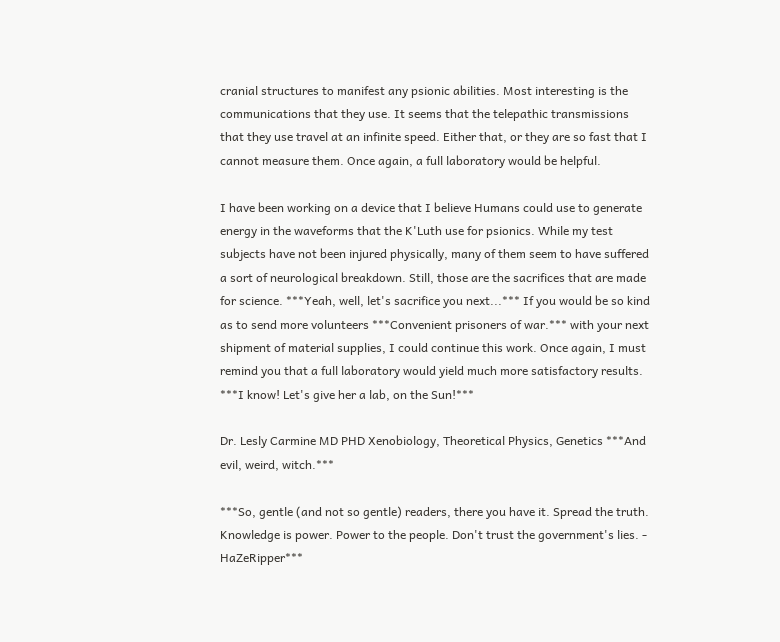cranial structures to manifest any psionic abilities. Most interesting is the communications that they use. It seems that the telepathic transmissions that they use travel at an infinite speed. Either that, or they are so fast that I cannot measure them. Once again, a full laboratory would be helpful.

I have been working on a device that I believe Humans could use to generate energy in the waveforms that the K'Luth use for psionics. While my test subjects have not been injured physically, many of them seem to have suffered a sort of neurological breakdown. Still, those are the sacrifices that are made for science. ***Yeah, well, let's sacrifice you next...*** If you would be so kind as to send more volunteers ***Convenient prisoners of war.*** with your next shipment of material supplies, I could continue this work. Once again, I must remind you that a full laboratory would yield much more satisfactory results. ***I know! Let's give her a lab, on the Sun!***

Dr. Lesly Carmine MD PHD Xenobiology, Theoretical Physics, Genetics ***And evil, weird, witch.***

***So, gentle (and not so gentle) readers, there you have it. Spread the truth. Knowledge is power. Power to the people. Don't trust the government's lies. - HaZeRipper***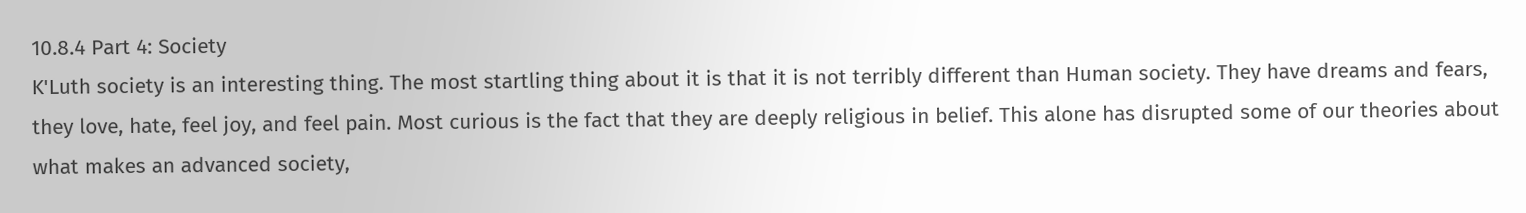10.8.4 Part 4: Society
K'Luth society is an interesting thing. The most startling thing about it is that it is not terribly different than Human society. They have dreams and fears, they love, hate, feel joy, and feel pain. Most curious is the fact that they are deeply religious in belief. This alone has disrupted some of our theories about what makes an advanced society,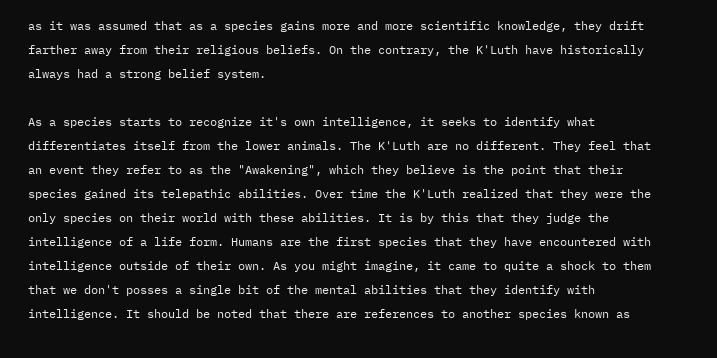as it was assumed that as a species gains more and more scientific knowledge, they drift farther away from their religious beliefs. On the contrary, the K'Luth have historically always had a strong belief system.

As a species starts to recognize it's own intelligence, it seeks to identify what differentiates itself from the lower animals. The K'Luth are no different. They feel that an event they refer to as the "Awakening", which they believe is the point that their species gained its telepathic abilities. Over time the K'Luth realized that they were the only species on their world with these abilities. It is by this that they judge the intelligence of a life form. Humans are the first species that they have encountered with intelligence outside of their own. As you might imagine, it came to quite a shock to them that we don't posses a single bit of the mental abilities that they identify with intelligence. It should be noted that there are references to another species known as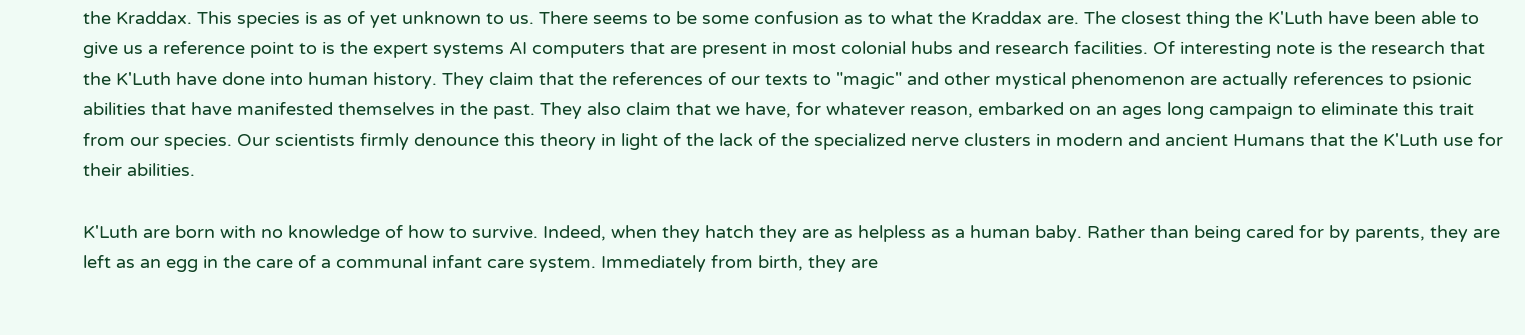the Kraddax. This species is as of yet unknown to us. There seems to be some confusion as to what the Kraddax are. The closest thing the K'Luth have been able to give us a reference point to is the expert systems AI computers that are present in most colonial hubs and research facilities. Of interesting note is the research that the K'Luth have done into human history. They claim that the references of our texts to "magic" and other mystical phenomenon are actually references to psionic abilities that have manifested themselves in the past. They also claim that we have, for whatever reason, embarked on an ages long campaign to eliminate this trait from our species. Our scientists firmly denounce this theory in light of the lack of the specialized nerve clusters in modern and ancient Humans that the K'Luth use for their abilities.

K'Luth are born with no knowledge of how to survive. Indeed, when they hatch they are as helpless as a human baby. Rather than being cared for by parents, they are left as an egg in the care of a communal infant care system. Immediately from birth, they are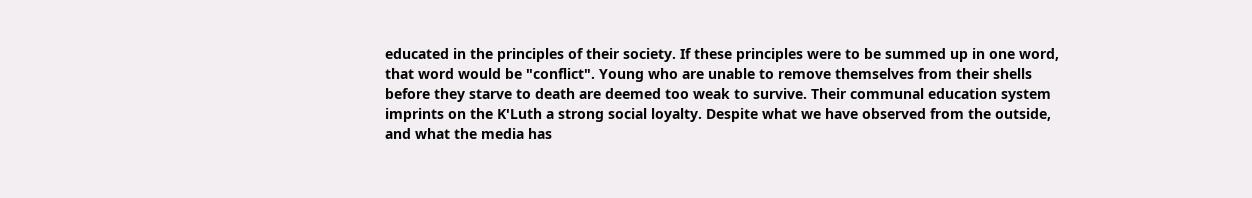educated in the principles of their society. If these principles were to be summed up in one word, that word would be "conflict". Young who are unable to remove themselves from their shells before they starve to death are deemed too weak to survive. Their communal education system imprints on the K'Luth a strong social loyalty. Despite what we have observed from the outside, and what the media has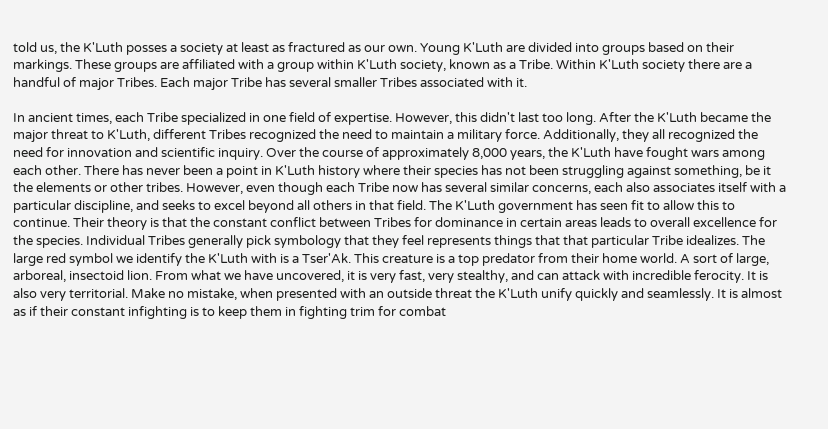told us, the K'Luth posses a society at least as fractured as our own. Young K'Luth are divided into groups based on their markings. These groups are affiliated with a group within K'Luth society, known as a Tribe. Within K'Luth society there are a handful of major Tribes. Each major Tribe has several smaller Tribes associated with it.

In ancient times, each Tribe specialized in one field of expertise. However, this didn't last too long. After the K'Luth became the major threat to K'Luth, different Tribes recognized the need to maintain a military force. Additionally, they all recognized the need for innovation and scientific inquiry. Over the course of approximately 8,000 years, the K'Luth have fought wars among each other. There has never been a point in K'Luth history where their species has not been struggling against something, be it the elements or other tribes. However, even though each Tribe now has several similar concerns, each also associates itself with a particular discipline, and seeks to excel beyond all others in that field. The K'Luth government has seen fit to allow this to continue. Their theory is that the constant conflict between Tribes for dominance in certain areas leads to overall excellence for the species. Individual Tribes generally pick symbology that they feel represents things that that particular Tribe idealizes. The large red symbol we identify the K'Luth with is a Tser'Ak. This creature is a top predator from their home world. A sort of large, arboreal, insectoid lion. From what we have uncovered, it is very fast, very stealthy, and can attack with incredible ferocity. It is also very territorial. Make no mistake, when presented with an outside threat the K'Luth unify quickly and seamlessly. It is almost as if their constant infighting is to keep them in fighting trim for combat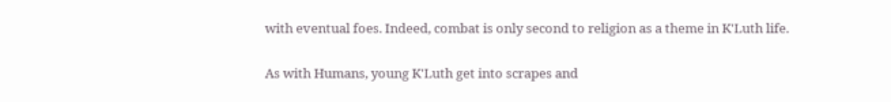with eventual foes. Indeed, combat is only second to religion as a theme in K'Luth life.

As with Humans, young K'Luth get into scrapes and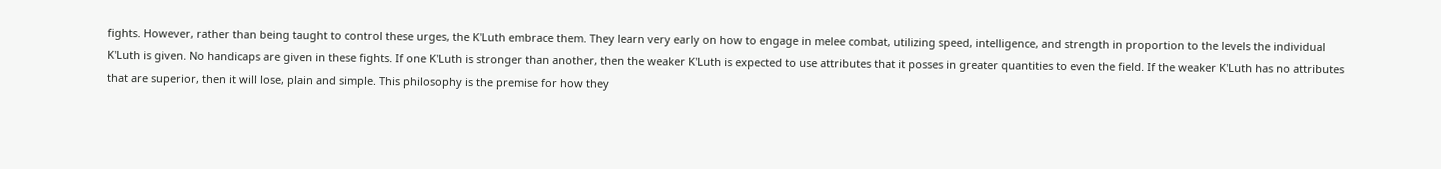fights. However, rather than being taught to control these urges, the K'Luth embrace them. They learn very early on how to engage in melee combat, utilizing speed, intelligence, and strength in proportion to the levels the individual K'Luth is given. No handicaps are given in these fights. If one K'Luth is stronger than another, then the weaker K'Luth is expected to use attributes that it posses in greater quantities to even the field. If the weaker K'Luth has no attributes that are superior, then it will lose, plain and simple. This philosophy is the premise for how they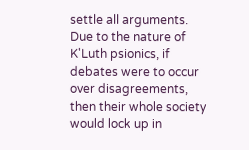settle all arguments. Due to the nature of K'Luth psionics, if debates were to occur over disagreements, then their whole society would lock up in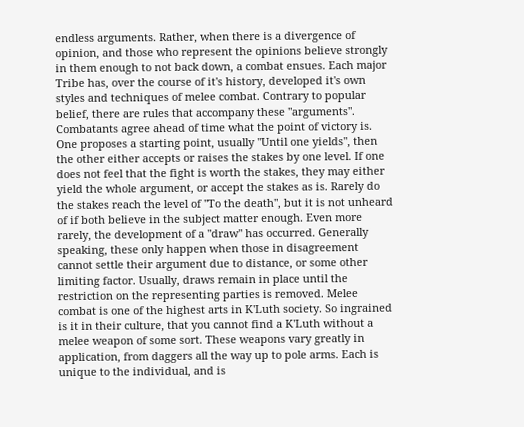endless arguments. Rather, when there is a divergence of opinion, and those who represent the opinions believe strongly in them enough to not back down, a combat ensues. Each major Tribe has, over the course of it's history, developed it's own styles and techniques of melee combat. Contrary to popular belief, there are rules that accompany these "arguments". Combatants agree ahead of time what the point of victory is. One proposes a starting point, usually "Until one yields", then the other either accepts or raises the stakes by one level. If one does not feel that the fight is worth the stakes, they may either yield the whole argument, or accept the stakes as is. Rarely do the stakes reach the level of "To the death", but it is not unheard of if both believe in the subject matter enough. Even more rarely, the development of a "draw" has occurred. Generally speaking, these only happen when those in disagreement cannot settle their argument due to distance, or some other limiting factor. Usually, draws remain in place until the restriction on the representing parties is removed. Melee combat is one of the highest arts in K'Luth society. So ingrained is it in their culture, that you cannot find a K'Luth without a melee weapon of some sort. These weapons vary greatly in application, from daggers all the way up to pole arms. Each is unique to the individual, and is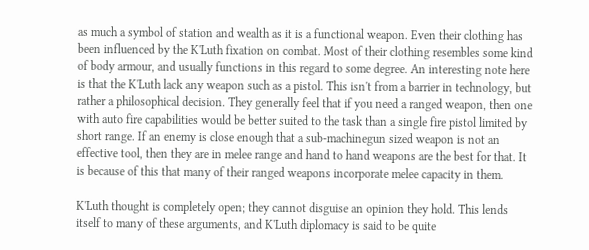as much a symbol of station and wealth as it is a functional weapon. Even their clothing has been influenced by the K'Luth fixation on combat. Most of their clothing resembles some kind of body armour, and usually functions in this regard to some degree. An interesting note here is that the K'Luth lack any weapon such as a pistol. This isn't from a barrier in technology, but rather a philosophical decision. They generally feel that if you need a ranged weapon, then one with auto fire capabilities would be better suited to the task than a single fire pistol limited by short range. If an enemy is close enough that a sub-machinegun sized weapon is not an effective tool, then they are in melee range and hand to hand weapons are the best for that. It is because of this that many of their ranged weapons incorporate melee capacity in them.

K'Luth thought is completely open; they cannot disguise an opinion they hold. This lends itself to many of these arguments, and K'Luth diplomacy is said to be quite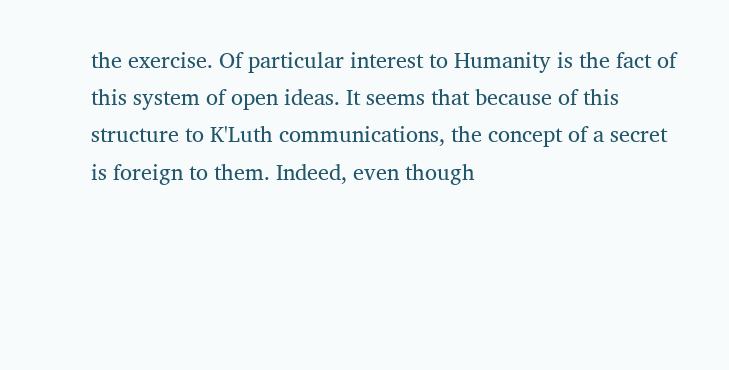the exercise. Of particular interest to Humanity is the fact of this system of open ideas. It seems that because of this structure to K'Luth communications, the concept of a secret is foreign to them. Indeed, even though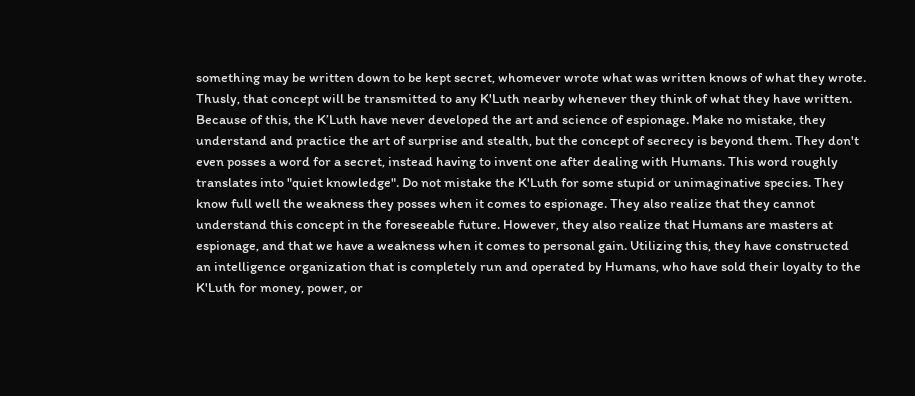something may be written down to be kept secret, whomever wrote what was written knows of what they wrote. Thusly, that concept will be transmitted to any K'Luth nearby whenever they think of what they have written. Because of this, the K’Luth have never developed the art and science of espionage. Make no mistake, they understand and practice the art of surprise and stealth, but the concept of secrecy is beyond them. They don't even posses a word for a secret, instead having to invent one after dealing with Humans. This word roughly translates into "quiet knowledge". Do not mistake the K'Luth for some stupid or unimaginative species. They know full well the weakness they posses when it comes to espionage. They also realize that they cannot understand this concept in the foreseeable future. However, they also realize that Humans are masters at espionage, and that we have a weakness when it comes to personal gain. Utilizing this, they have constructed an intelligence organization that is completely run and operated by Humans, who have sold their loyalty to the K'Luth for money, power, or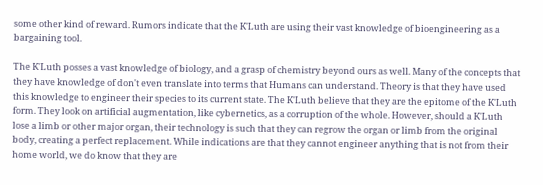some other kind of reward. Rumors indicate that the K'Luth are using their vast knowledge of bioengineering as a bargaining tool.

The K'Luth posses a vast knowledge of biology, and a grasp of chemistry beyond ours as well. Many of the concepts that they have knowledge of don't even translate into terms that Humans can understand. Theory is that they have used this knowledge to engineer their species to its current state. The K'Luth believe that they are the epitome of the K'Luth form. They look on artificial augmentation, like cybernetics, as a corruption of the whole. However, should a K'Luth lose a limb or other major organ, their technology is such that they can regrow the organ or limb from the original body, creating a perfect replacement. While indications are that they cannot engineer anything that is not from their home world, we do know that they are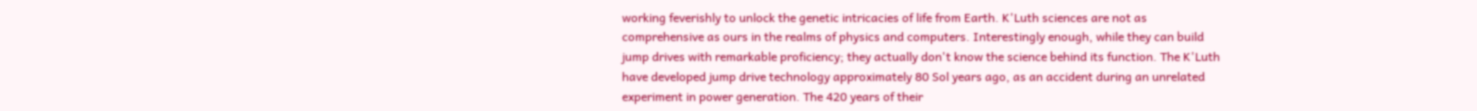working feverishly to unlock the genetic intricacies of life from Earth. K'Luth sciences are not as comprehensive as ours in the realms of physics and computers. Interestingly enough, while they can build jump drives with remarkable proficiency; they actually don't know the science behind its function. The K'Luth have developed jump drive technology approximately 80 Sol years ago, as an accident during an unrelated experiment in power generation. The 420 years of their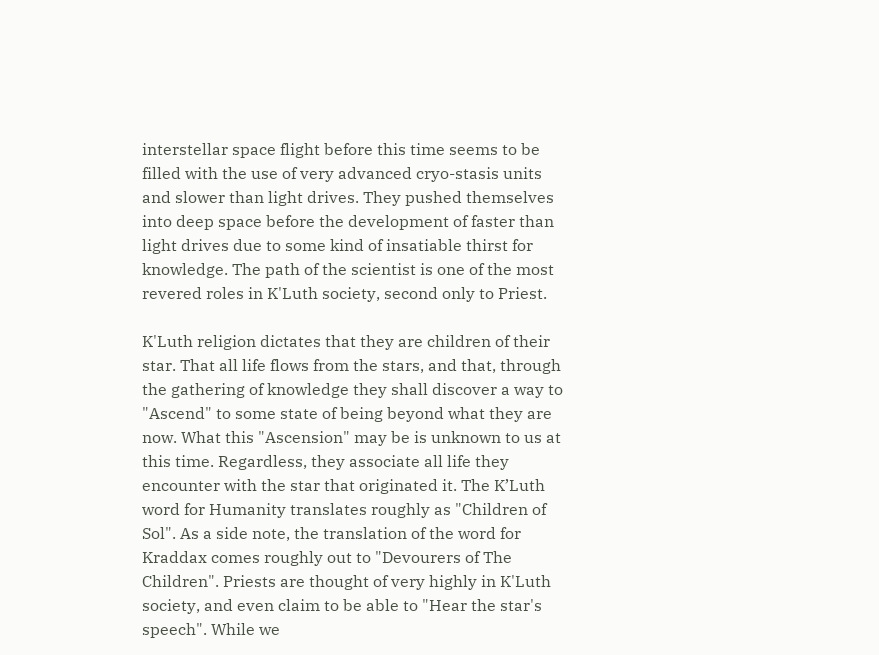interstellar space flight before this time seems to be filled with the use of very advanced cryo-stasis units and slower than light drives. They pushed themselves into deep space before the development of faster than light drives due to some kind of insatiable thirst for knowledge. The path of the scientist is one of the most revered roles in K'Luth society, second only to Priest.

K'Luth religion dictates that they are children of their star. That all life flows from the stars, and that, through the gathering of knowledge they shall discover a way to "Ascend" to some state of being beyond what they are now. What this "Ascension" may be is unknown to us at this time. Regardless, they associate all life they encounter with the star that originated it. The K’Luth word for Humanity translates roughly as "Children of Sol". As a side note, the translation of the word for Kraddax comes roughly out to "Devourers of The Children". Priests are thought of very highly in K'Luth society, and even claim to be able to "Hear the star's speech". While we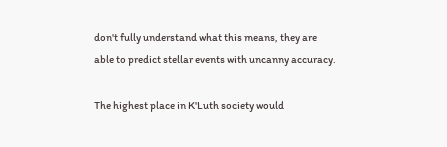don't fully understand what this means, they are able to predict stellar events with uncanny accuracy.

The highest place in K'Luth society would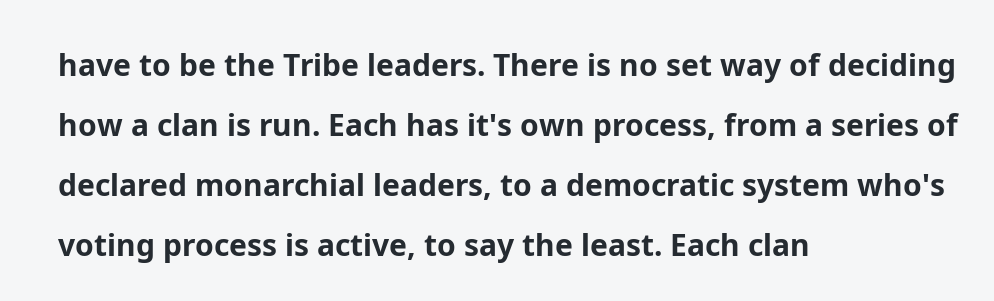have to be the Tribe leaders. There is no set way of deciding how a clan is run. Each has it's own process, from a series of declared monarchial leaders, to a democratic system who's voting process is active, to say the least. Each clan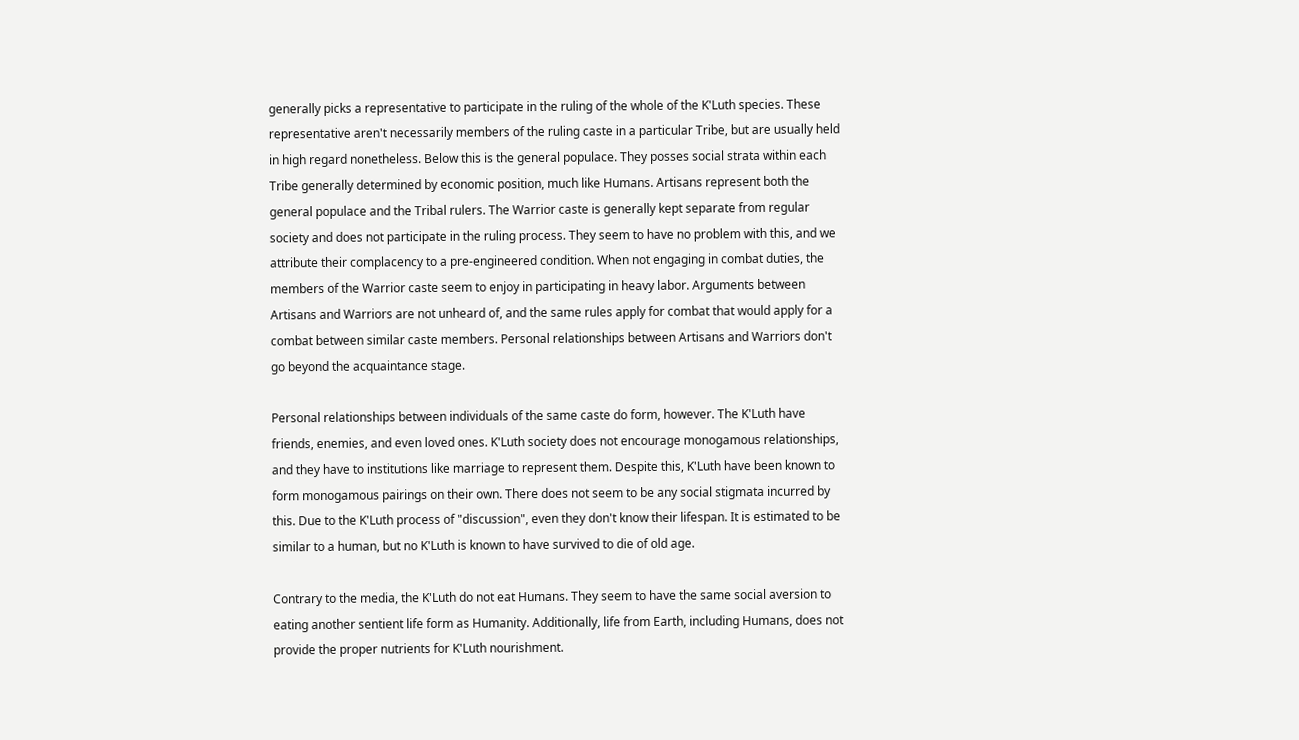generally picks a representative to participate in the ruling of the whole of the K'Luth species. These representative aren't necessarily members of the ruling caste in a particular Tribe, but are usually held in high regard nonetheless. Below this is the general populace. They posses social strata within each Tribe generally determined by economic position, much like Humans. Artisans represent both the general populace and the Tribal rulers. The Warrior caste is generally kept separate from regular society and does not participate in the ruling process. They seem to have no problem with this, and we attribute their complacency to a pre-engineered condition. When not engaging in combat duties, the members of the Warrior caste seem to enjoy in participating in heavy labor. Arguments between Artisans and Warriors are not unheard of, and the same rules apply for combat that would apply for a combat between similar caste members. Personal relationships between Artisans and Warriors don't go beyond the acquaintance stage.

Personal relationships between individuals of the same caste do form, however. The K'Luth have friends, enemies, and even loved ones. K'Luth society does not encourage monogamous relationships, and they have to institutions like marriage to represent them. Despite this, K'Luth have been known to form monogamous pairings on their own. There does not seem to be any social stigmata incurred by this. Due to the K'Luth process of "discussion", even they don't know their lifespan. It is estimated to be similar to a human, but no K'Luth is known to have survived to die of old age.

Contrary to the media, the K'Luth do not eat Humans. They seem to have the same social aversion to eating another sentient life form as Humanity. Additionally, life from Earth, including Humans, does not provide the proper nutrients for K'Luth nourishment.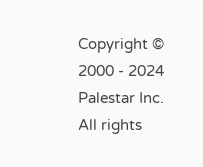Copyright © 2000 - 2024 Palestar Inc. All rights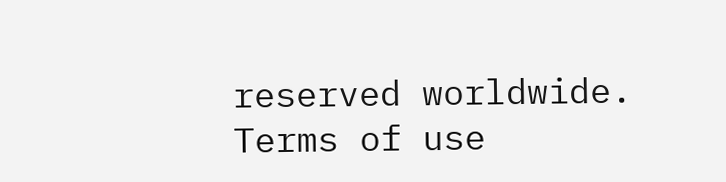reserved worldwide.
Terms of use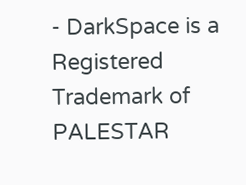- DarkSpace is a Registered Trademark of PALESTAR